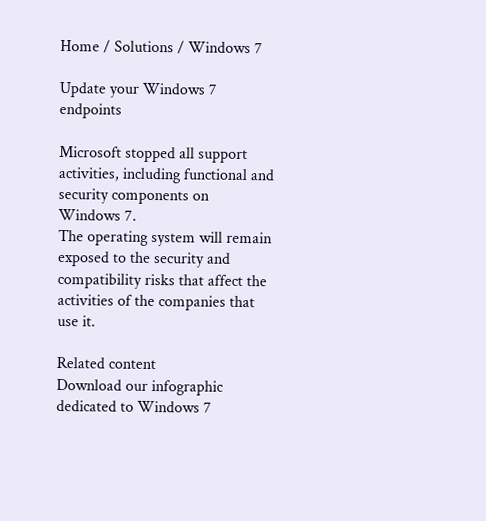Home / Solutions / Windows 7

Update your Windows 7 endpoints

Microsoft stopped all support activities, including functional and security components on Windows 7.
The operating system will remain exposed to the security and compatibility risks that affect the activities of the companies that use it.

Related content
Download our infographic dedicated to Windows 7